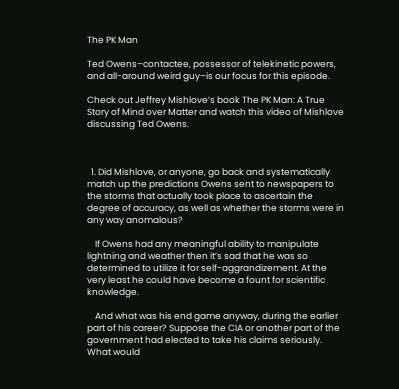The PK Man

Ted Owens–contactee, possessor of telekinetic powers, and all-around weird guy–is our focus for this episode.

Check out Jeffrey Mishlove’s book The PK Man: A True Story of Mind over Matter and watch this video of Mishlove discussing Ted Owens.



  1. Did Mishlove, or anyone, go back and systematically match up the predictions Owens sent to newspapers to the storms that actually took place to ascertain the degree of accuracy, as well as whether the storms were in any way anomalous?

    If Owens had any meaningful ability to manipulate lightning and weather then it’s sad that he was so determined to utilize it for self-aggrandizement. At the very least he could have become a fount for scientific knowledge.

    And what was his end game anyway, during the earlier part of his career? Suppose the CIA or another part of the government had elected to take his claims seriously. What would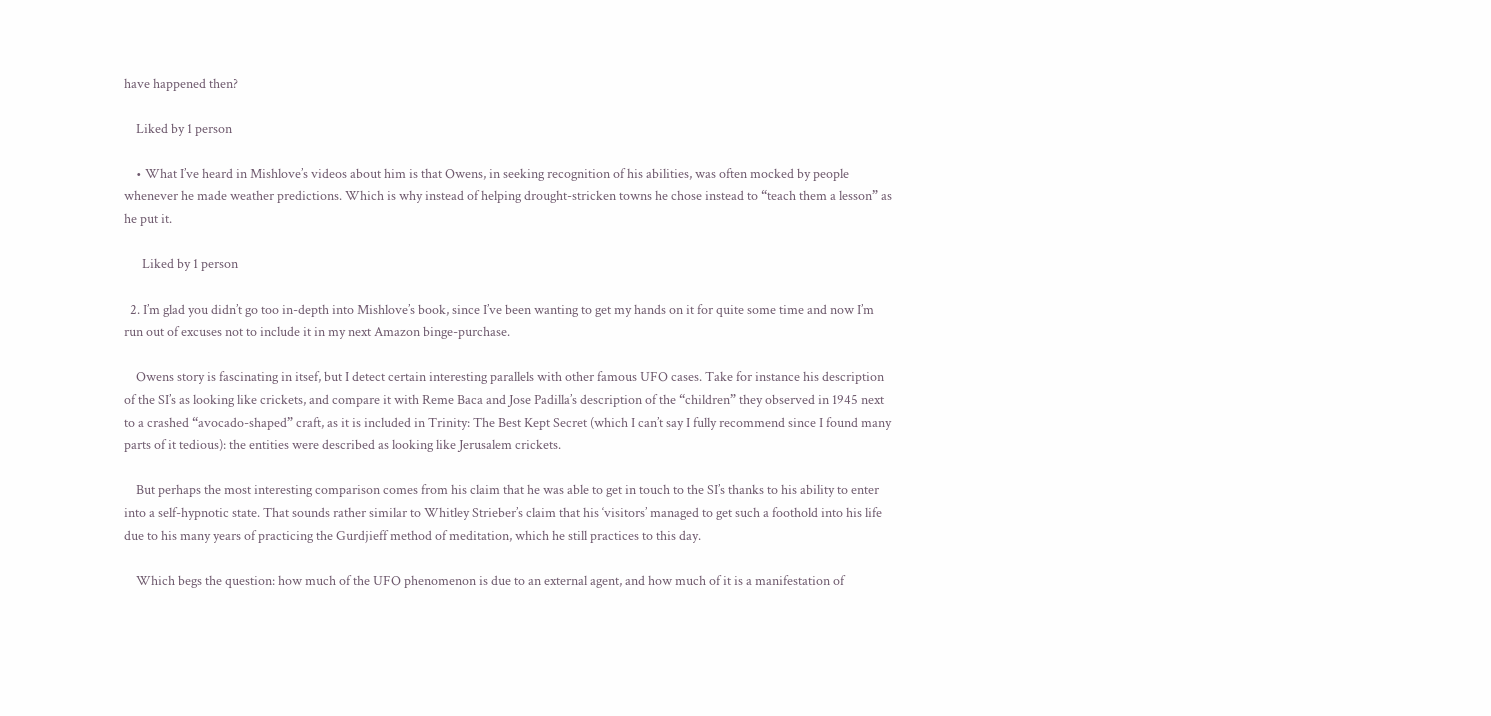have happened then?

    Liked by 1 person

    • What I’ve heard in Mishlove’s videos about him is that Owens, in seeking recognition of his abilities, was often mocked by people whenever he made weather predictions. Which is why instead of helping drought-stricken towns he chose instead to “teach them a lesson” as he put it.

      Liked by 1 person

  2. I’m glad you didn’t go too in-depth into Mishlove’s book, since I’ve been wanting to get my hands on it for quite some time and now I’m run out of excuses not to include it in my next Amazon binge-purchase.

    Owens story is fascinating in itsef, but I detect certain interesting parallels with other famous UFO cases. Take for instance his description of the SI’s as looking like crickets, and compare it with Reme Baca and Jose Padilla’s description of the “children” they observed in 1945 next to a crashed “avocado-shaped” craft, as it is included in Trinity: The Best Kept Secret (which I can’t say I fully recommend since I found many parts of it tedious): the entities were described as looking like Jerusalem crickets.

    But perhaps the most interesting comparison comes from his claim that he was able to get in touch to the SI’s thanks to his ability to enter into a self-hypnotic state. That sounds rather similar to Whitley Strieber’s claim that his ‘visitors’ managed to get such a foothold into his life due to his many years of practicing the Gurdjieff method of meditation, which he still practices to this day.

    Which begs the question: how much of the UFO phenomenon is due to an external agent, and how much of it is a manifestation of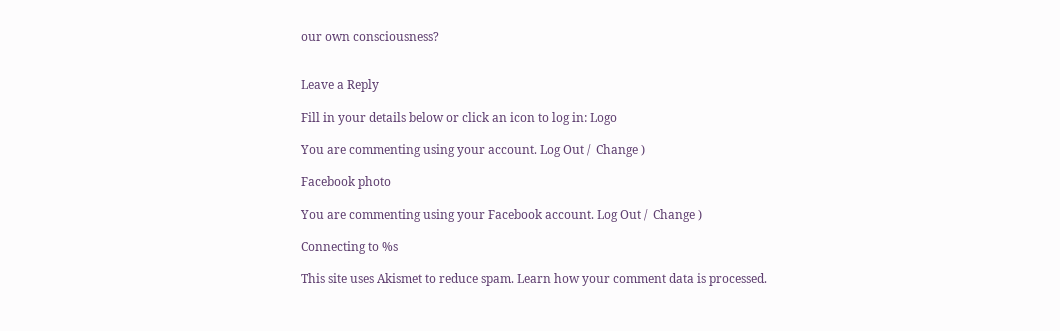our own consciousness?


Leave a Reply

Fill in your details below or click an icon to log in: Logo

You are commenting using your account. Log Out /  Change )

Facebook photo

You are commenting using your Facebook account. Log Out /  Change )

Connecting to %s

This site uses Akismet to reduce spam. Learn how your comment data is processed.